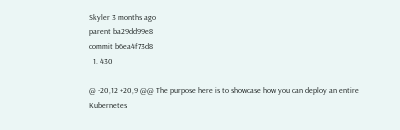Skyler 3 months ago
parent ba29dd99e8
commit b6ea4f73d8
  1. 430

@ -20,12 +20,9 @@ The purpose here is to showcase how you can deploy an entire Kubernetes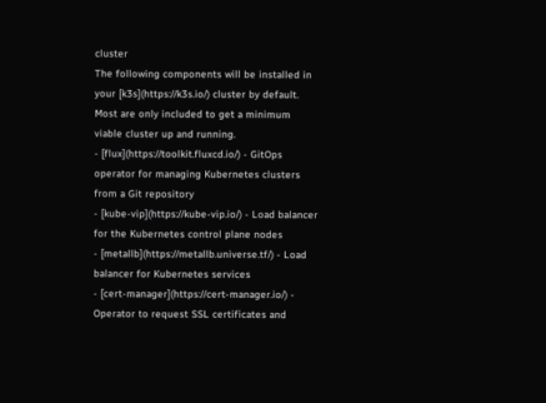cluster
The following components will be installed in your [k3s](https://k3s.io/) cluster by default. Most are only included to get a minimum viable cluster up and running.
- [flux](https://toolkit.fluxcd.io/) - GitOps operator for managing Kubernetes clusters from a Git repository
- [kube-vip](https://kube-vip.io/) - Load balancer for the Kubernetes control plane nodes
- [metallb](https://metallb.universe.tf/) - Load balancer for Kubernetes services
- [cert-manager](https://cert-manager.io/) - Operator to request SSL certificates and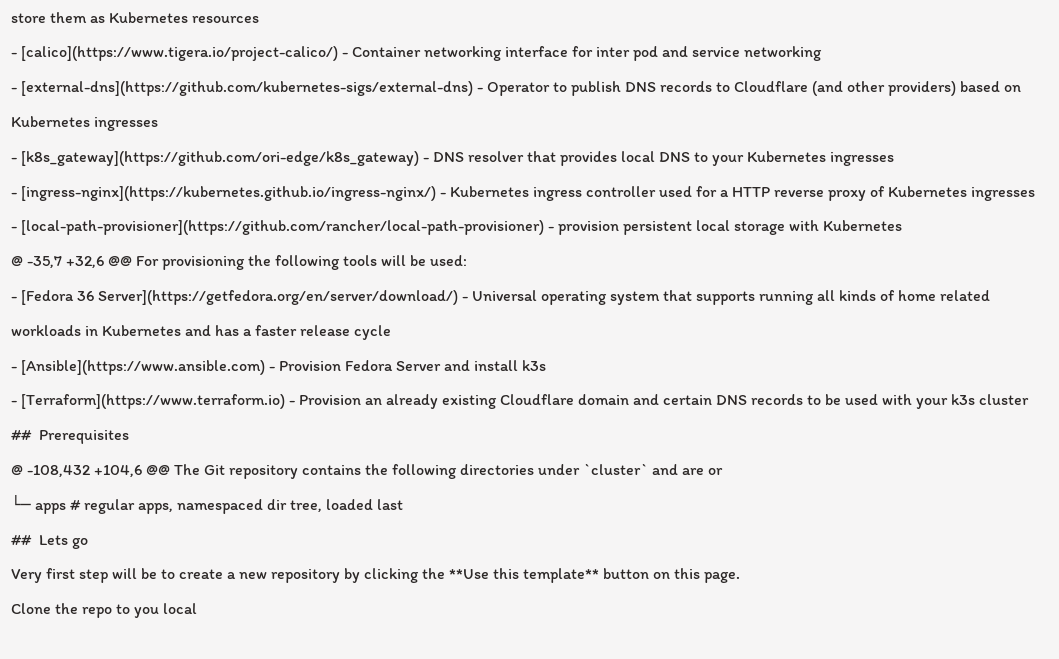store them as Kubernetes resources
- [calico](https://www.tigera.io/project-calico/) - Container networking interface for inter pod and service networking
- [external-dns](https://github.com/kubernetes-sigs/external-dns) - Operator to publish DNS records to Cloudflare (and other providers) based on Kubernetes ingresses
- [k8s_gateway](https://github.com/ori-edge/k8s_gateway) - DNS resolver that provides local DNS to your Kubernetes ingresses
- [ingress-nginx](https://kubernetes.github.io/ingress-nginx/) - Kubernetes ingress controller used for a HTTP reverse proxy of Kubernetes ingresses
- [local-path-provisioner](https://github.com/rancher/local-path-provisioner) - provision persistent local storage with Kubernetes
@ -35,7 +32,6 @@ For provisioning the following tools will be used:
- [Fedora 36 Server](https://getfedora.org/en/server/download/) - Universal operating system that supports running all kinds of home related workloads in Kubernetes and has a faster release cycle
- [Ansible](https://www.ansible.com) - Provision Fedora Server and install k3s
- [Terraform](https://www.terraform.io) - Provision an already existing Cloudflare domain and certain DNS records to be used with your k3s cluster
##  Prerequisites
@ -108,432 +104,6 @@ The Git repository contains the following directories under `cluster` and are or
└─ apps # regular apps, namespaced dir tree, loaded last
##  Lets go
Very first step will be to create a new repository by clicking the **Use this template** button on this page.
Clone the repo to you local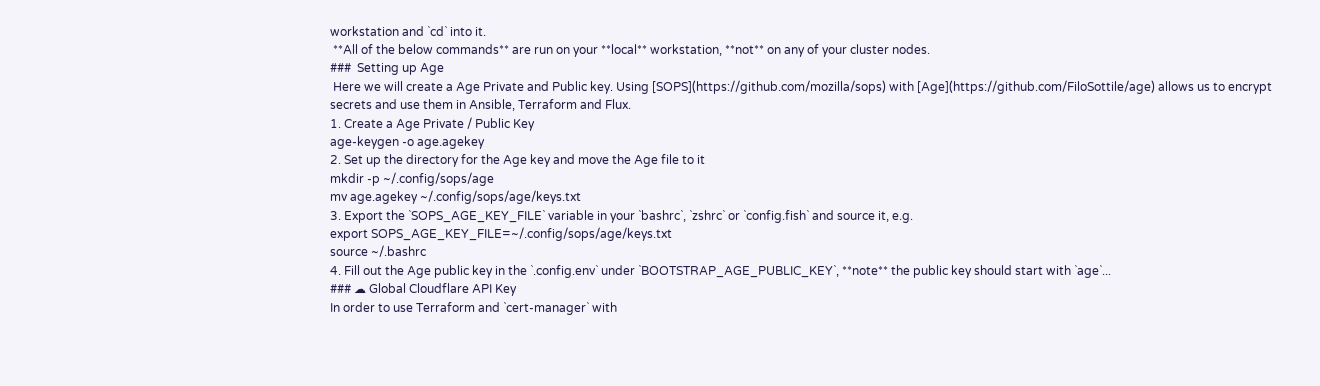workstation and `cd` into it.
 **All of the below commands** are run on your **local** workstation, **not** on any of your cluster nodes.
###  Setting up Age
 Here we will create a Age Private and Public key. Using [SOPS](https://github.com/mozilla/sops) with [Age](https://github.com/FiloSottile/age) allows us to encrypt secrets and use them in Ansible, Terraform and Flux.
1. Create a Age Private / Public Key
age-keygen -o age.agekey
2. Set up the directory for the Age key and move the Age file to it
mkdir -p ~/.config/sops/age
mv age.agekey ~/.config/sops/age/keys.txt
3. Export the `SOPS_AGE_KEY_FILE` variable in your `bashrc`, `zshrc` or `config.fish` and source it, e.g.
export SOPS_AGE_KEY_FILE=~/.config/sops/age/keys.txt
source ~/.bashrc
4. Fill out the Age public key in the `.config.env` under `BOOTSTRAP_AGE_PUBLIC_KEY`, **note** the public key should start with `age`...
### ☁ Global Cloudflare API Key
In order to use Terraform and `cert-manager` with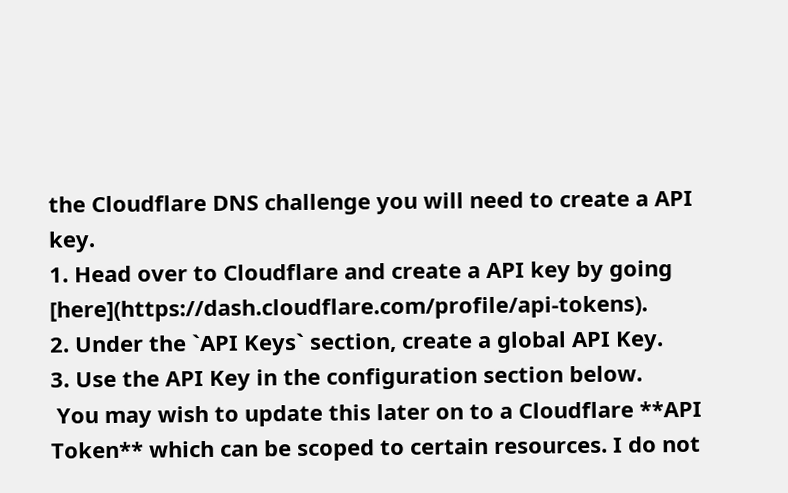the Cloudflare DNS challenge you will need to create a API key.
1. Head over to Cloudflare and create a API key by going [here](https://dash.cloudflare.com/profile/api-tokens).
2. Under the `API Keys` section, create a global API Key.
3. Use the API Key in the configuration section below.
 You may wish to update this later on to a Cloudflare **API Token** which can be scoped to certain resources. I do not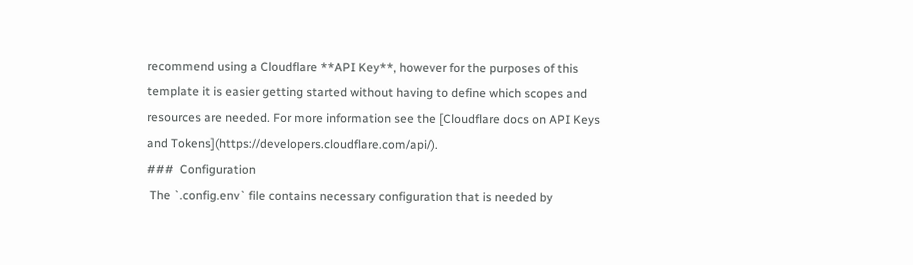recommend using a Cloudflare **API Key**, however for the purposes of this template it is easier getting started without having to define which scopes and resources are needed. For more information see the [Cloudflare docs on API Keys and Tokens](https://developers.cloudflare.com/api/).
###  Configuration
 The `.config.env` file contains necessary configuration that is needed by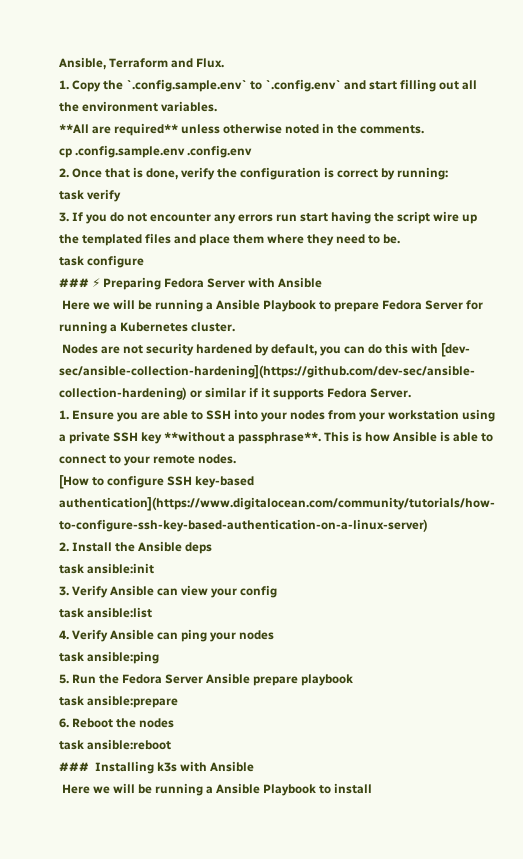Ansible, Terraform and Flux.
1. Copy the `.config.sample.env` to `.config.env` and start filling out all the environment variables.
**All are required** unless otherwise noted in the comments.
cp .config.sample.env .config.env
2. Once that is done, verify the configuration is correct by running:
task verify
3. If you do not encounter any errors run start having the script wire up the templated files and place them where they need to be.
task configure
### ⚡ Preparing Fedora Server with Ansible
 Here we will be running a Ansible Playbook to prepare Fedora Server for running a Kubernetes cluster.
 Nodes are not security hardened by default, you can do this with [dev-sec/ansible-collection-hardening](https://github.com/dev-sec/ansible-collection-hardening) or similar if it supports Fedora Server.
1. Ensure you are able to SSH into your nodes from your workstation using a private SSH key **without a passphrase**. This is how Ansible is able to connect to your remote nodes.
[How to configure SSH key-based authentication](https://www.digitalocean.com/community/tutorials/how-to-configure-ssh-key-based-authentication-on-a-linux-server)
2. Install the Ansible deps
task ansible:init
3. Verify Ansible can view your config
task ansible:list
4. Verify Ansible can ping your nodes
task ansible:ping
5. Run the Fedora Server Ansible prepare playbook
task ansible:prepare
6. Reboot the nodes
task ansible:reboot
###  Installing k3s with Ansible
 Here we will be running a Ansible Playbook to install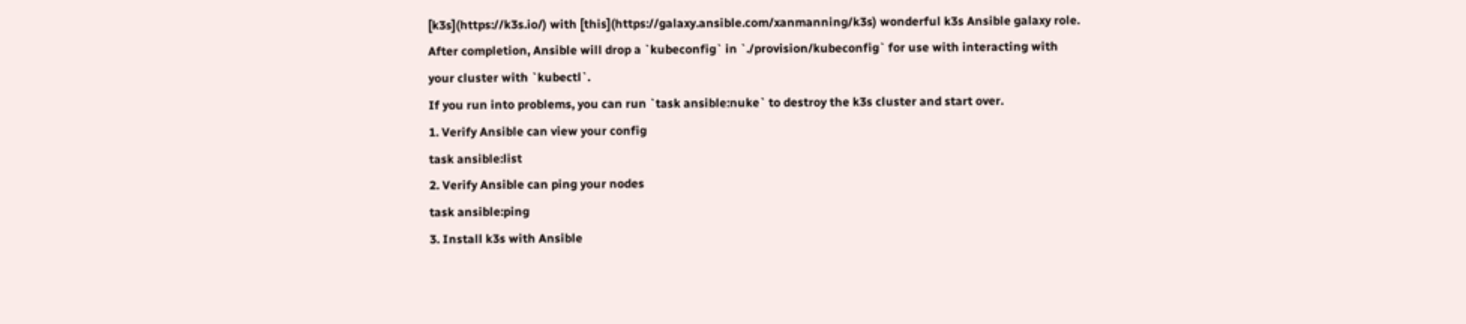[k3s](https://k3s.io/) with [this](https://galaxy.ansible.com/xanmanning/k3s) wonderful k3s Ansible galaxy role. After completion, Ansible will drop a `kubeconfig` in `./provision/kubeconfig` for use with interacting with your cluster with `kubectl`.
If you run into problems, you can run `task ansible:nuke` to destroy the k3s cluster and start over.
1. Verify Ansible can view your config
task ansible:list
2. Verify Ansible can ping your nodes
task ansible:ping
3. Install k3s with Ansible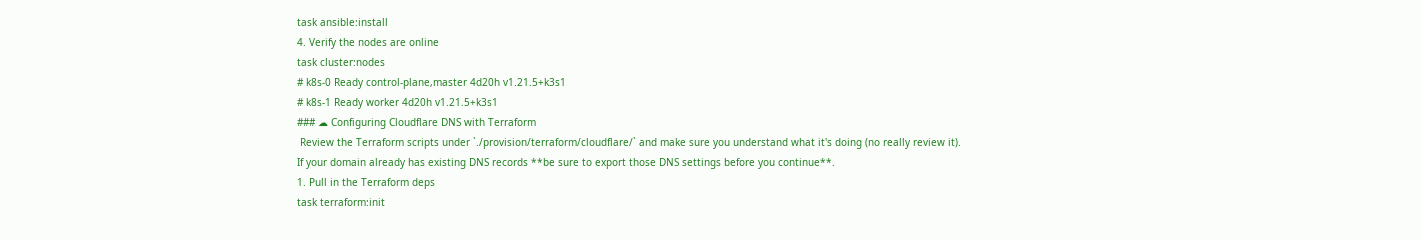task ansible:install
4. Verify the nodes are online
task cluster:nodes
# k8s-0 Ready control-plane,master 4d20h v1.21.5+k3s1
# k8s-1 Ready worker 4d20h v1.21.5+k3s1
### ☁ Configuring Cloudflare DNS with Terraform
 Review the Terraform scripts under `./provision/terraform/cloudflare/` and make sure you understand what it's doing (no really review it).
If your domain already has existing DNS records **be sure to export those DNS settings before you continue**.
1. Pull in the Terraform deps
task terraform:init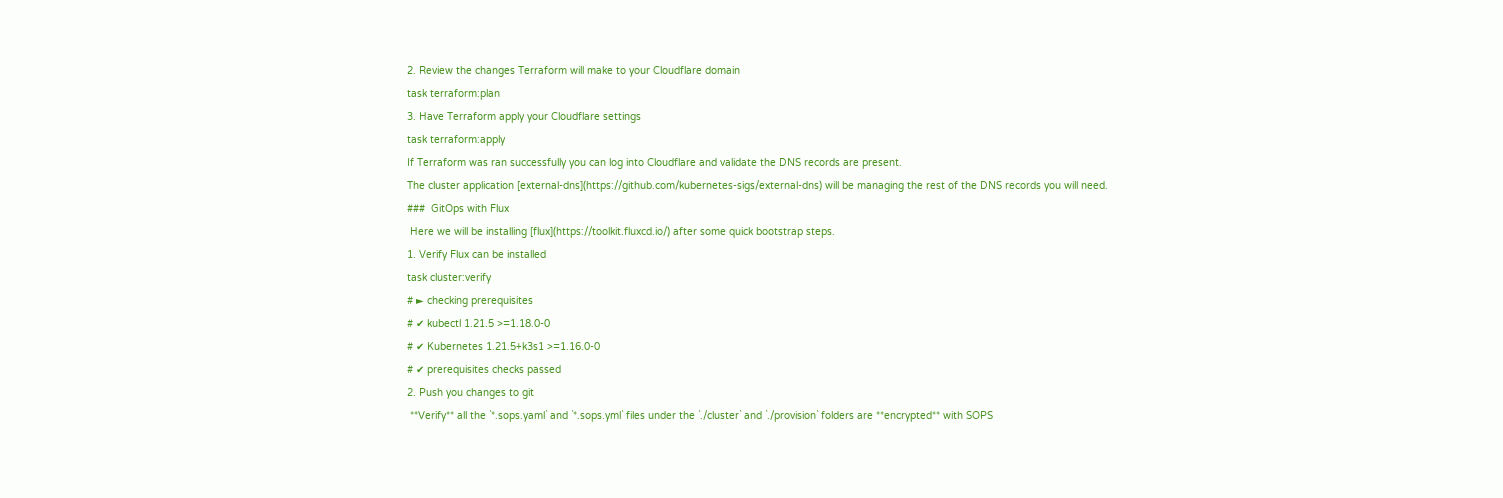2. Review the changes Terraform will make to your Cloudflare domain
task terraform:plan
3. Have Terraform apply your Cloudflare settings
task terraform:apply
If Terraform was ran successfully you can log into Cloudflare and validate the DNS records are present.
The cluster application [external-dns](https://github.com/kubernetes-sigs/external-dns) will be managing the rest of the DNS records you will need.
###  GitOps with Flux
 Here we will be installing [flux](https://toolkit.fluxcd.io/) after some quick bootstrap steps.
1. Verify Flux can be installed
task cluster:verify
# ► checking prerequisites
# ✔ kubectl 1.21.5 >=1.18.0-0
# ✔ Kubernetes 1.21.5+k3s1 >=1.16.0-0
# ✔ prerequisites checks passed
2. Push you changes to git
 **Verify** all the `*.sops.yaml` and `*.sops.yml` files under the `./cluster` and `./provision` folders are **encrypted** with SOPS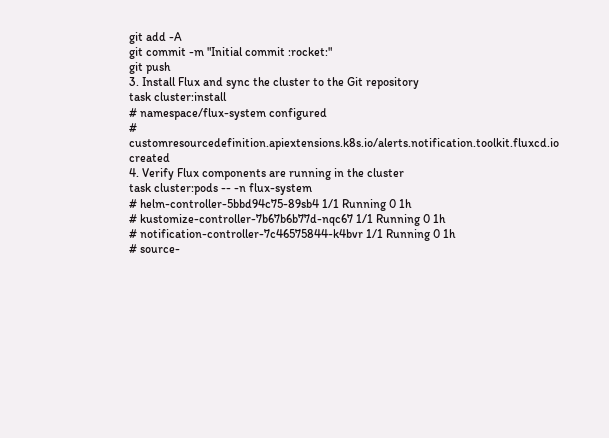git add -A
git commit -m "Initial commit :rocket:"
git push
3. Install Flux and sync the cluster to the Git repository
task cluster:install
# namespace/flux-system configured
# customresourcedefinition.apiextensions.k8s.io/alerts.notification.toolkit.fluxcd.io created
4. Verify Flux components are running in the cluster
task cluster:pods -- -n flux-system
# helm-controller-5bbd94c75-89sb4 1/1 Running 0 1h
# kustomize-controller-7b67b6b77d-nqc67 1/1 Running 0 1h
# notification-controller-7c46575844-k4bvr 1/1 Running 0 1h
# source-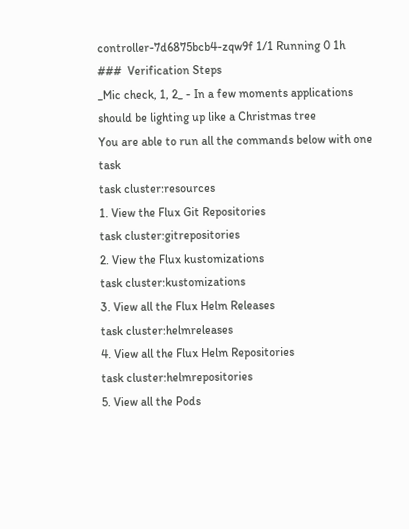controller-7d6875bcb4-zqw9f 1/1 Running 0 1h
###  Verification Steps
_Mic check, 1, 2_ - In a few moments applications should be lighting up like a Christmas tree
You are able to run all the commands below with one task
task cluster:resources
1. View the Flux Git Repositories
task cluster:gitrepositories
2. View the Flux kustomizations
task cluster:kustomizations
3. View all the Flux Helm Releases
task cluster:helmreleases
4. View all the Flux Helm Repositories
task cluster:helmrepositories
5. View all the Pods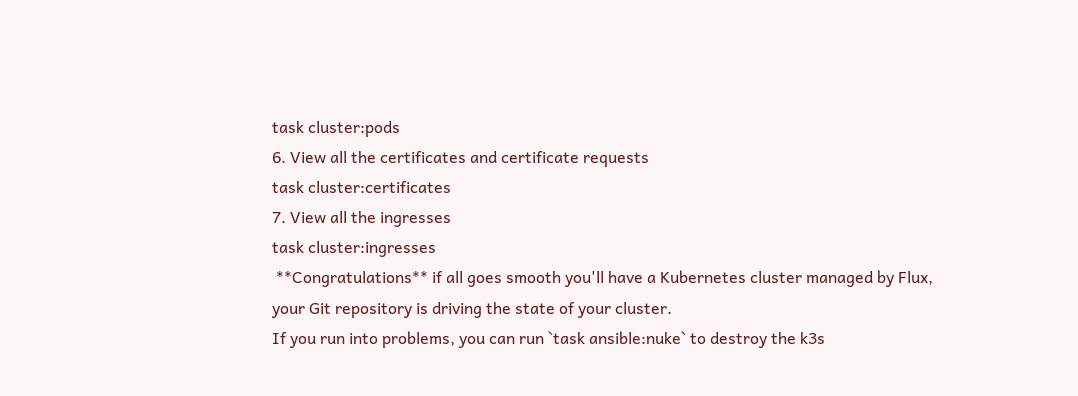task cluster:pods
6. View all the certificates and certificate requests
task cluster:certificates
7. View all the ingresses
task cluster:ingresses
 **Congratulations** if all goes smooth you'll have a Kubernetes cluster managed by Flux, your Git repository is driving the state of your cluster.
If you run into problems, you can run `task ansible:nuke` to destroy the k3s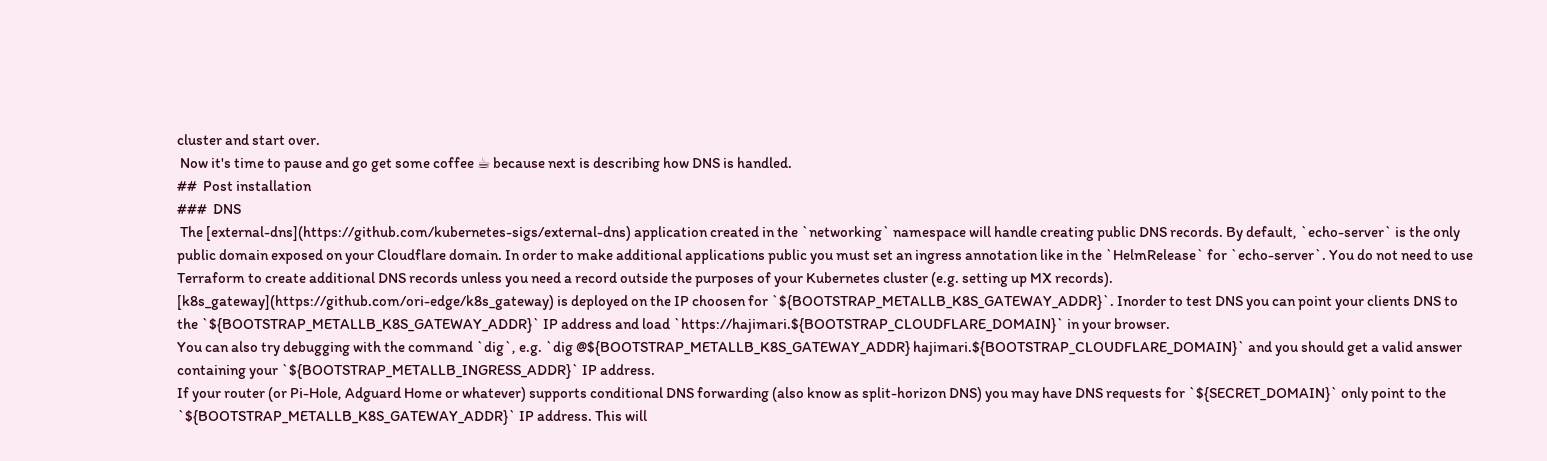cluster and start over.
 Now it's time to pause and go get some coffee ☕ because next is describing how DNS is handled.
##  Post installation
###  DNS
 The [external-dns](https://github.com/kubernetes-sigs/external-dns) application created in the `networking` namespace will handle creating public DNS records. By default, `echo-server` is the only public domain exposed on your Cloudflare domain. In order to make additional applications public you must set an ingress annotation like in the `HelmRelease` for `echo-server`. You do not need to use Terraform to create additional DNS records unless you need a record outside the purposes of your Kubernetes cluster (e.g. setting up MX records).
[k8s_gateway](https://github.com/ori-edge/k8s_gateway) is deployed on the IP choosen for `${BOOTSTRAP_METALLB_K8S_GATEWAY_ADDR}`. Inorder to test DNS you can point your clients DNS to the `${BOOTSTRAP_METALLB_K8S_GATEWAY_ADDR}` IP address and load `https://hajimari.${BOOTSTRAP_CLOUDFLARE_DOMAIN}` in your browser.
You can also try debugging with the command `dig`, e.g. `dig @${BOOTSTRAP_METALLB_K8S_GATEWAY_ADDR} hajimari.${BOOTSTRAP_CLOUDFLARE_DOMAIN}` and you should get a valid answer containing your `${BOOTSTRAP_METALLB_INGRESS_ADDR}` IP address.
If your router (or Pi-Hole, Adguard Home or whatever) supports conditional DNS forwarding (also know as split-horizon DNS) you may have DNS requests for `${SECRET_DOMAIN}` only point to the `${BOOTSTRAP_METALLB_K8S_GATEWAY_ADDR}` IP address. This will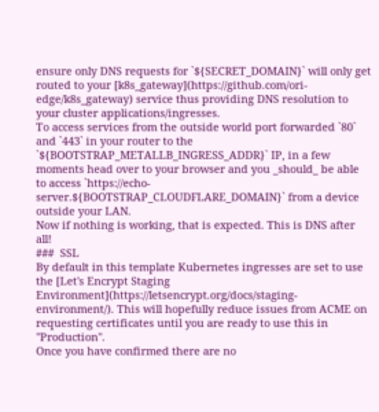ensure only DNS requests for `${SECRET_DOMAIN}` will only get routed to your [k8s_gateway](https://github.com/ori-edge/k8s_gateway) service thus providing DNS resolution to your cluster applications/ingresses.
To access services from the outside world port forwarded `80` and `443` in your router to the `${BOOTSTRAP_METALLB_INGRESS_ADDR}` IP, in a few moments head over to your browser and you _should_ be able to access `https://echo-server.${BOOTSTRAP_CLOUDFLARE_DOMAIN}` from a device outside your LAN.
Now if nothing is working, that is expected. This is DNS after all!
###  SSL
By default in this template Kubernetes ingresses are set to use the [Let's Encrypt Staging Environment](https://letsencrypt.org/docs/staging-environment/). This will hopefully reduce issues from ACME on requesting certificates until you are ready to use this in "Production".
Once you have confirmed there are no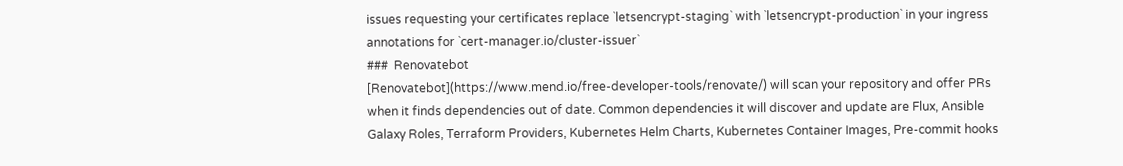issues requesting your certificates replace `letsencrypt-staging` with `letsencrypt-production` in your ingress annotations for `cert-manager.io/cluster-issuer`
###  Renovatebot
[Renovatebot](https://www.mend.io/free-developer-tools/renovate/) will scan your repository and offer PRs when it finds dependencies out of date. Common dependencies it will discover and update are Flux, Ansible Galaxy Roles, Terraform Providers, Kubernetes Helm Charts, Kubernetes Container Images, Pre-commit hooks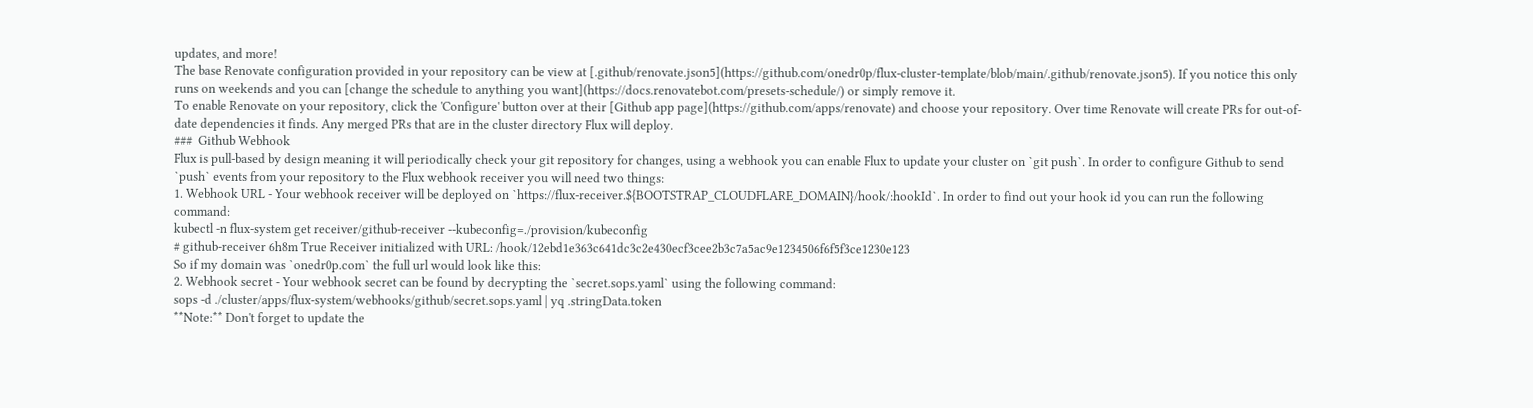updates, and more!
The base Renovate configuration provided in your repository can be view at [.github/renovate.json5](https://github.com/onedr0p/flux-cluster-template/blob/main/.github/renovate.json5). If you notice this only runs on weekends and you can [change the schedule to anything you want](https://docs.renovatebot.com/presets-schedule/) or simply remove it.
To enable Renovate on your repository, click the 'Configure' button over at their [Github app page](https://github.com/apps/renovate) and choose your repository. Over time Renovate will create PRs for out-of-date dependencies it finds. Any merged PRs that are in the cluster directory Flux will deploy.
###  Github Webhook
Flux is pull-based by design meaning it will periodically check your git repository for changes, using a webhook you can enable Flux to update your cluster on `git push`. In order to configure Github to send `push` events from your repository to the Flux webhook receiver you will need two things:
1. Webhook URL - Your webhook receiver will be deployed on `https://flux-receiver.${BOOTSTRAP_CLOUDFLARE_DOMAIN}/hook/:hookId`. In order to find out your hook id you can run the following command:
kubectl -n flux-system get receiver/github-receiver --kubeconfig=./provision/kubeconfig
# github-receiver 6h8m True Receiver initialized with URL: /hook/12ebd1e363c641dc3c2e430ecf3cee2b3c7a5ac9e1234506f6f5f3ce1230e123
So if my domain was `onedr0p.com` the full url would look like this:
2. Webhook secret - Your webhook secret can be found by decrypting the `secret.sops.yaml` using the following command:
sops -d ./cluster/apps/flux-system/webhooks/github/secret.sops.yaml | yq .stringData.token
**Note:** Don't forget to update the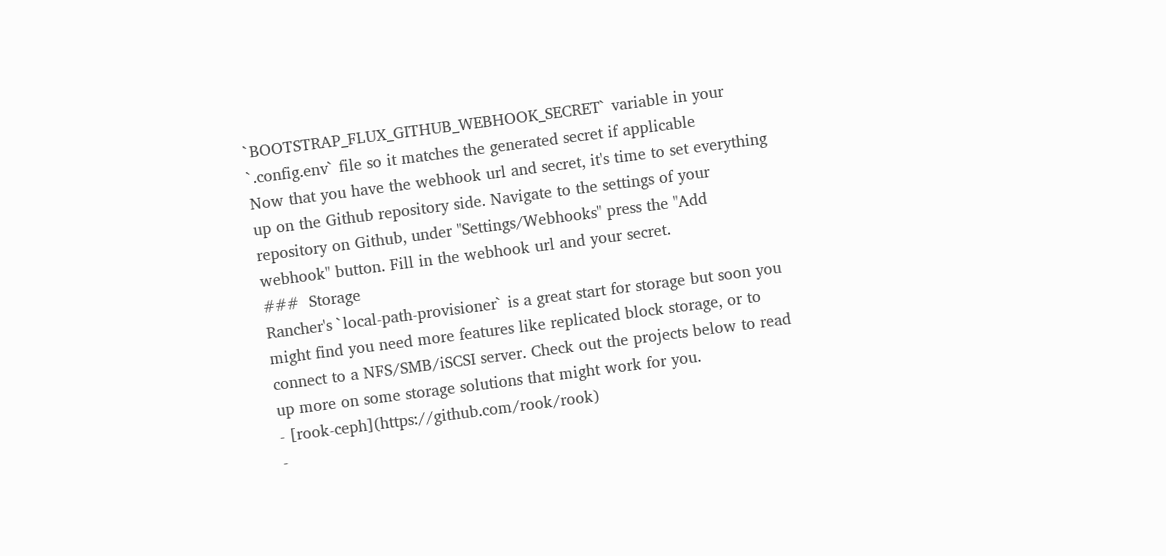`BOOTSTRAP_FLUX_GITHUB_WEBHOOK_SECRET` variable in your `.config.env` file so it matches the generated secret if applicable
Now that you have the webhook url and secret, it's time to set everything up on the Github repository side. Navigate to the settings of your repository on Github, under "Settings/Webhooks" press the "Add webhook" button. Fill in the webhook url and your secret.
###  Storage
Rancher's `local-path-provisioner` is a great start for storage but soon you might find you need more features like replicated block storage, or to connect to a NFS/SMB/iSCSI server. Check out the projects below to read up more on some storage solutions that might work for you.
- [rook-ceph](https://github.com/rook/rook)
-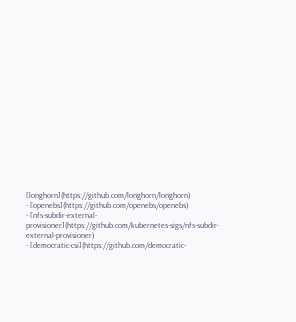[longhorn](https://github.com/longhorn/longhorn)
- [openebs](https://github.com/openebs/openebs)
- [nfs-subdir-external-provisioner](https://github.com/kubernetes-sigs/nfs-subdir-external-provisioner)
- [democratic-csi](https://github.com/democratic-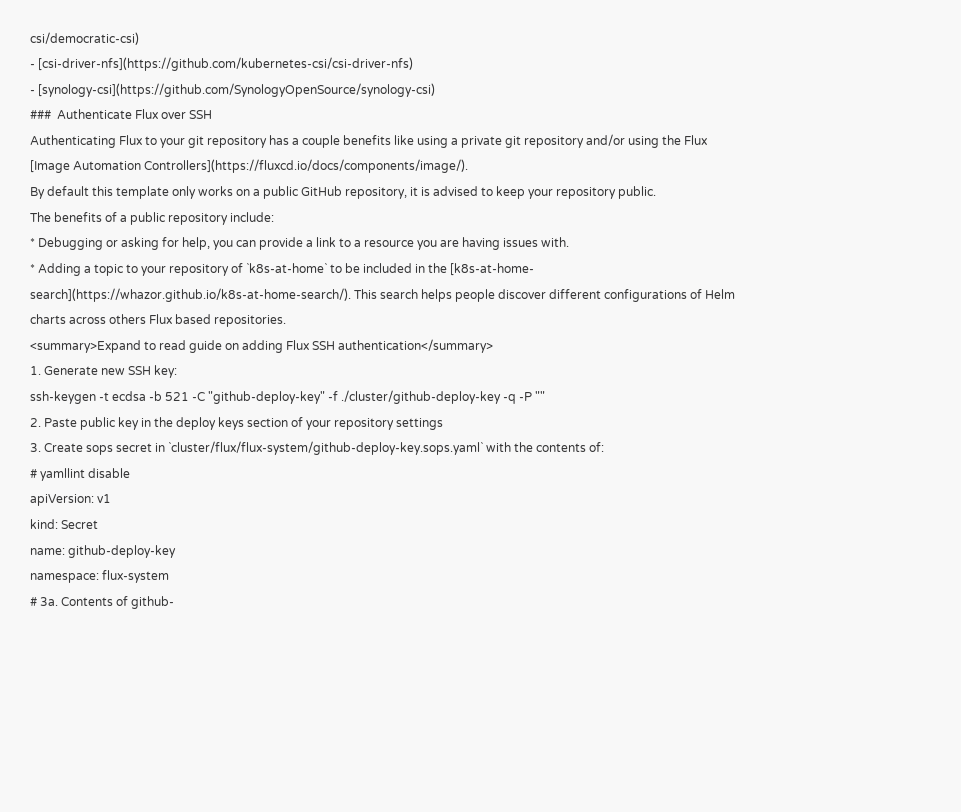csi/democratic-csi)
- [csi-driver-nfs](https://github.com/kubernetes-csi/csi-driver-nfs)
- [synology-csi](https://github.com/SynologyOpenSource/synology-csi)
###  Authenticate Flux over SSH
Authenticating Flux to your git repository has a couple benefits like using a private git repository and/or using the Flux [Image Automation Controllers](https://fluxcd.io/docs/components/image/).
By default this template only works on a public GitHub repository, it is advised to keep your repository public.
The benefits of a public repository include:
* Debugging or asking for help, you can provide a link to a resource you are having issues with.
* Adding a topic to your repository of `k8s-at-home` to be included in the [k8s-at-home-search](https://whazor.github.io/k8s-at-home-search/). This search helps people discover different configurations of Helm charts across others Flux based repositories.
<summary>Expand to read guide on adding Flux SSH authentication</summary>
1. Generate new SSH key:
ssh-keygen -t ecdsa -b 521 -C "github-deploy-key" -f ./cluster/github-deploy-key -q -P ""
2. Paste public key in the deploy keys section of your repository settings
3. Create sops secret in `cluster/flux/flux-system/github-deploy-key.sops.yaml` with the contents of:
# yamllint disable
apiVersion: v1
kind: Secret
name: github-deploy-key
namespace: flux-system
# 3a. Contents of github-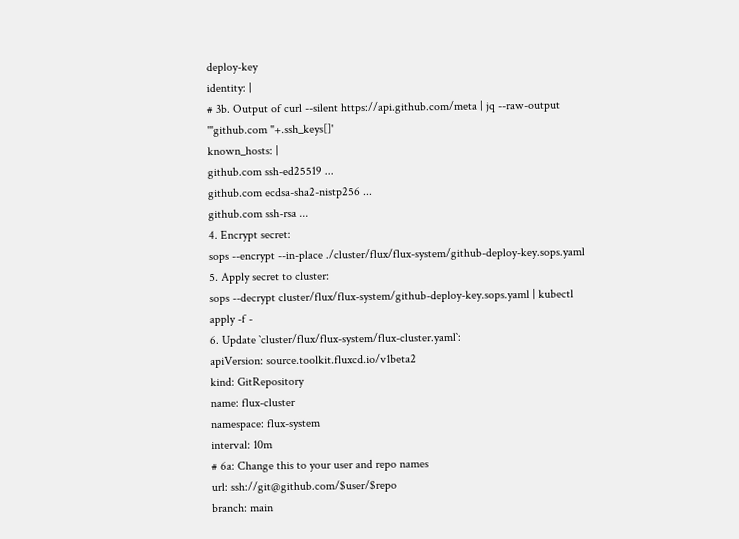deploy-key
identity: |
# 3b. Output of curl --silent https://api.github.com/meta | jq --raw-output '"github.com "+.ssh_keys[]'
known_hosts: |
github.com ssh-ed25519 ...
github.com ecdsa-sha2-nistp256 ...
github.com ssh-rsa ...
4. Encrypt secret:
sops --encrypt --in-place ./cluster/flux/flux-system/github-deploy-key.sops.yaml
5. Apply secret to cluster:
sops --decrypt cluster/flux/flux-system/github-deploy-key.sops.yaml | kubectl apply -f -
6. Update `cluster/flux/flux-system/flux-cluster.yaml`:
apiVersion: source.toolkit.fluxcd.io/v1beta2
kind: GitRepository
name: flux-cluster
namespace: flux-system
interval: 10m
# 6a: Change this to your user and repo names
url: ssh://git@github.com/$user/$repo
branch: main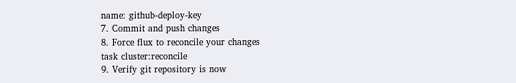name: github-deploy-key
7. Commit and push changes
8. Force flux to reconcile your changes
task cluster:reconcile
9. Verify git repository is now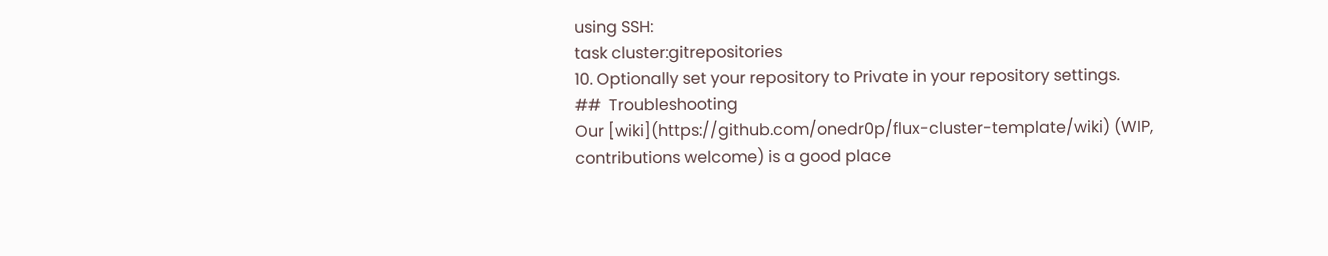using SSH:
task cluster:gitrepositories
10. Optionally set your repository to Private in your repository settings.
##  Troubleshooting
Our [wiki](https://github.com/onedr0p/flux-cluster-template/wiki) (WIP, contributions welcome) is a good place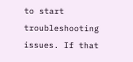to start troubleshooting issues. If that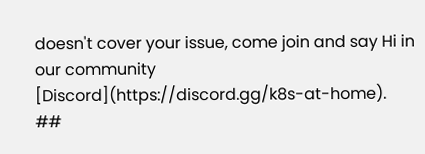doesn't cover your issue, come join and say Hi in our community [Discord](https://discord.gg/k8s-at-home).
##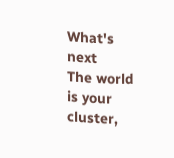What's next
The world is your cluster,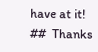have at it!
##  Thanks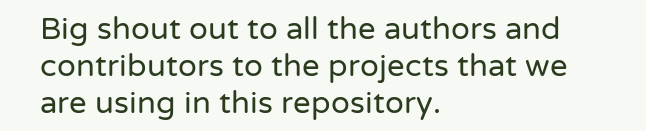Big shout out to all the authors and contributors to the projects that we are using in this repository.